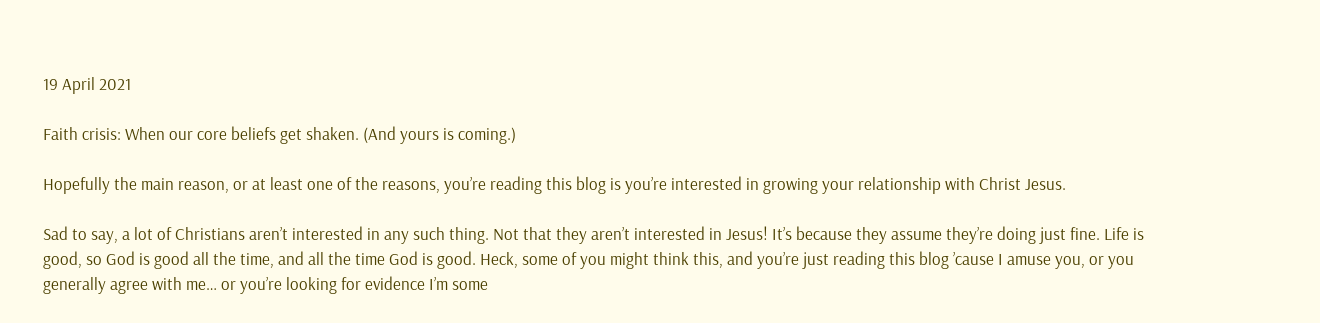19 April 2021

Faith crisis: When our core beliefs get shaken. (And yours is coming.)

Hopefully the main reason, or at least one of the reasons, you’re reading this blog is you’re interested in growing your relationship with Christ Jesus.

Sad to say, a lot of Christians aren’t interested in any such thing. Not that they aren’t interested in Jesus! It’s because they assume they’re doing just fine. Life is good, so God is good all the time, and all the time God is good. Heck, some of you might think this, and you’re just reading this blog ’cause I amuse you, or you generally agree with me… or you’re looking for evidence I’m some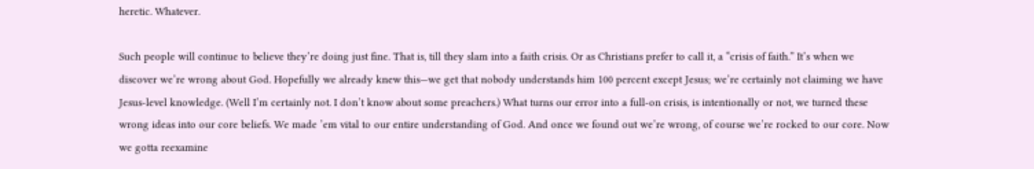heretic. Whatever.

Such people will continue to believe they’re doing just fine. That is, till they slam into a faith crisis. Or as Christians prefer to call it, a “crisis of faith.” It’s when we discover we’re wrong about God. Hopefully we already knew this—we get that nobody understands him 100 percent except Jesus; we’re certainly not claiming we have Jesus-level knowledge. (Well I’m certainly not. I don’t know about some preachers.) What turns our error into a full-on crisis, is intentionally or not, we turned these wrong ideas into our core beliefs. We made ’em vital to our entire understanding of God. And once we found out we’re wrong, of course we’re rocked to our core. Now we gotta reexamine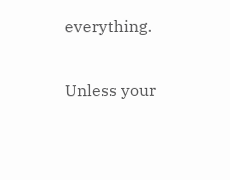everything.

Unless your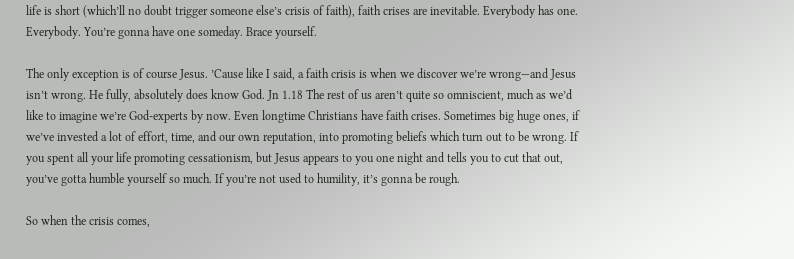life is short (which’ll no doubt trigger someone else’s crisis of faith), faith crises are inevitable. Everybody has one. Everybody. You’re gonna have one someday. Brace yourself.

The only exception is of course Jesus. ’Cause like I said, a faith crisis is when we discover we’re wrong—and Jesus isn’t wrong. He fully, absolutely does know God. Jn 1.18 The rest of us aren’t quite so omniscient, much as we’d like to imagine we’re God-experts by now. Even longtime Christians have faith crises. Sometimes big huge ones, if we’ve invested a lot of effort, time, and our own reputation, into promoting beliefs which turn out to be wrong. If you spent all your life promoting cessationism, but Jesus appears to you one night and tells you to cut that out, you’ve gotta humble yourself so much. If you’re not used to humility, it’s gonna be rough.

So when the crisis comes,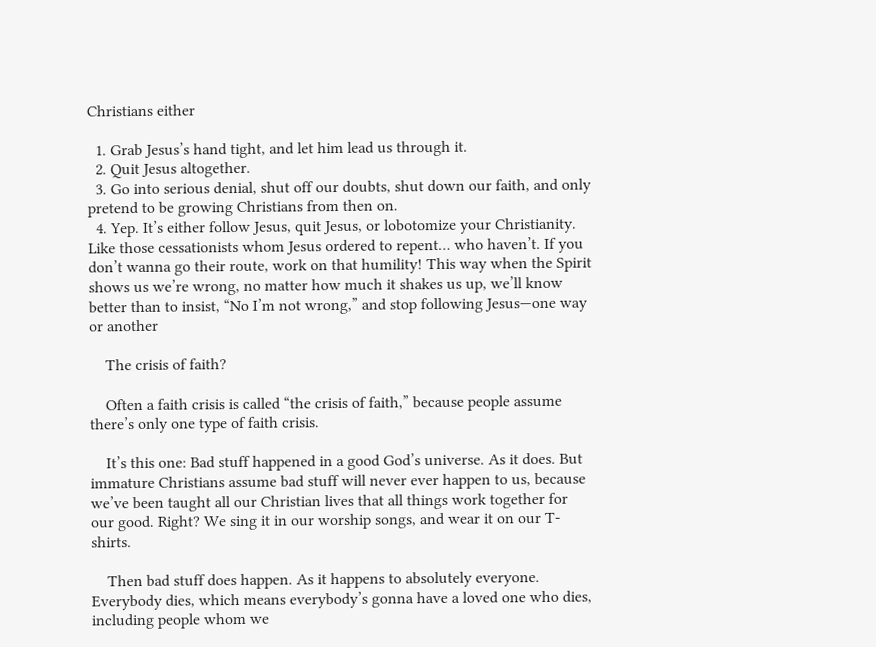Christians either

  1. Grab Jesus’s hand tight, and let him lead us through it.
  2. Quit Jesus altogether.
  3. Go into serious denial, shut off our doubts, shut down our faith, and only pretend to be growing Christians from then on.
  4. Yep. It’s either follow Jesus, quit Jesus, or lobotomize your Christianity. Like those cessationists whom Jesus ordered to repent… who haven’t. If you don’t wanna go their route, work on that humility! This way when the Spirit shows us we’re wrong, no matter how much it shakes us up, we’ll know better than to insist, “No I’m not wrong,” and stop following Jesus—one way or another

    The crisis of faith?

    Often a faith crisis is called “the crisis of faith,” because people assume there’s only one type of faith crisis.

    It’s this one: Bad stuff happened in a good God’s universe. As it does. But immature Christians assume bad stuff will never ever happen to us, because we’ve been taught all our Christian lives that all things work together for our good. Right? We sing it in our worship songs, and wear it on our T-shirts.

    Then bad stuff does happen. As it happens to absolutely everyone. Everybody dies, which means everybody’s gonna have a loved one who dies, including people whom we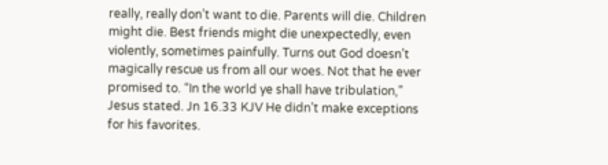really, really don’t want to die. Parents will die. Children might die. Best friends might die unexpectedly, even violently, sometimes painfully. Turns out God doesn’t magically rescue us from all our woes. Not that he ever promised to. “In the world ye shall have tribulation,” Jesus stated. Jn 16.33 KJV He didn’t make exceptions for his favorites.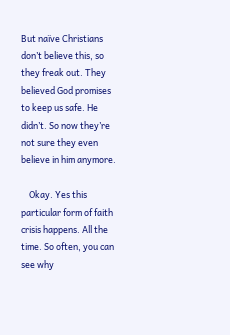But naïve Christians don’t believe this, so they freak out. They believed God promises to keep us safe. He didn’t. So now they’re not sure they even believe in him anymore.

    Okay. Yes this particular form of faith crisis happens. All the time. So often, you can see why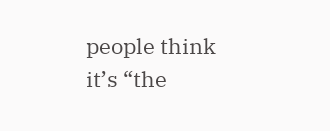people think it’s “the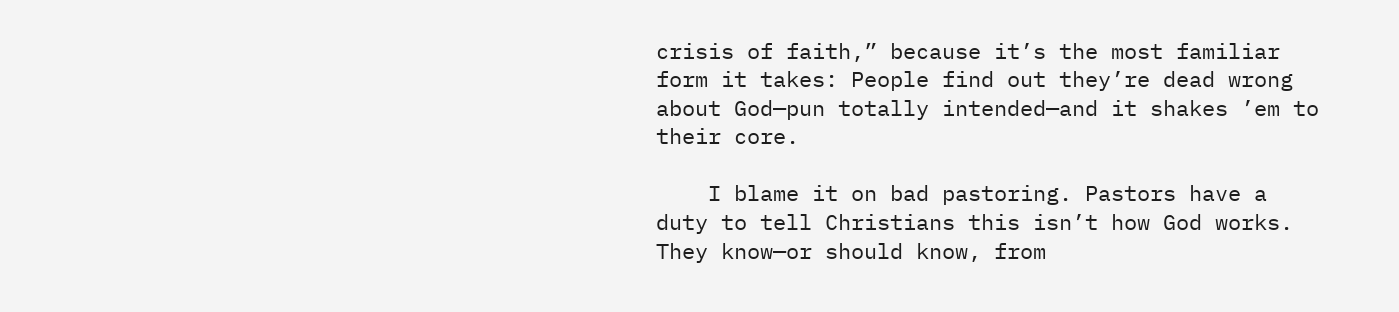crisis of faith,” because it’s the most familiar form it takes: People find out they’re dead wrong about God—pun totally intended—and it shakes ’em to their core.

    I blame it on bad pastoring. Pastors have a duty to tell Christians this isn’t how God works. They know—or should know, from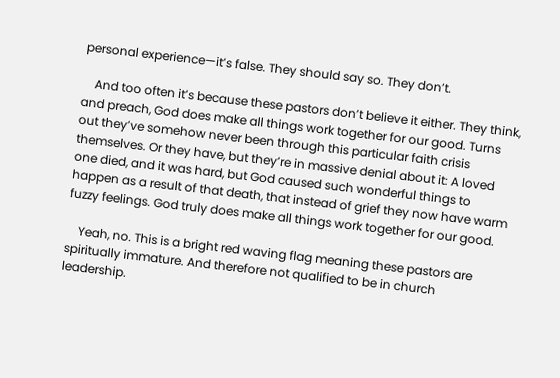personal experience—it’s false. They should say so. They don’t.

    And too often it’s because these pastors don’t believe it either. They think, and preach, God does make all things work together for our good. Turns out they’ve somehow never been through this particular faith crisis themselves. Or they have, but they’re in massive denial about it: A loved one died, and it was hard, but God caused such wonderful things to happen as a result of that death, that instead of grief they now have warm fuzzy feelings. God truly does make all things work together for our good.

    Yeah, no. This is a bright red waving flag meaning these pastors are spiritually immature. And therefore not qualified to be in church leadership.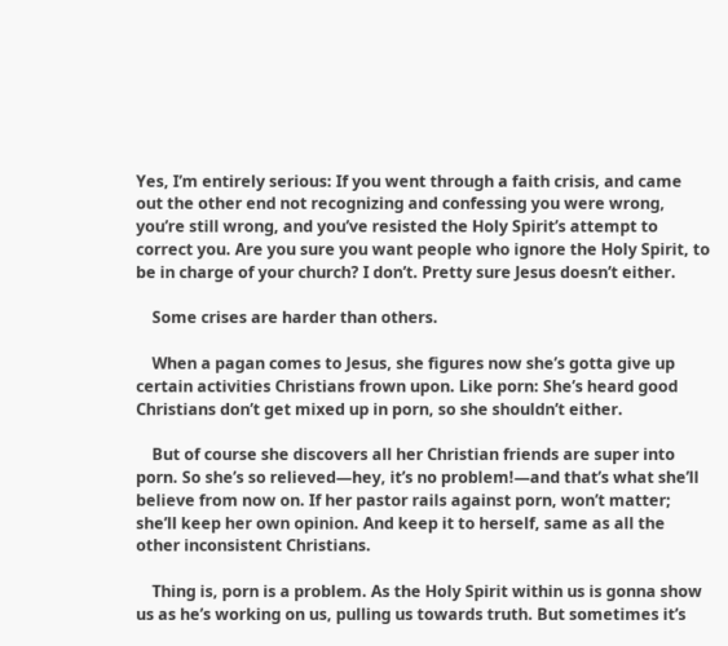Yes, I’m entirely serious: If you went through a faith crisis, and came out the other end not recognizing and confessing you were wrong, you’re still wrong, and you’ve resisted the Holy Spirit’s attempt to correct you. Are you sure you want people who ignore the Holy Spirit, to be in charge of your church? I don’t. Pretty sure Jesus doesn’t either.

    Some crises are harder than others.

    When a pagan comes to Jesus, she figures now she’s gotta give up certain activities Christians frown upon. Like porn: She’s heard good Christians don’t get mixed up in porn, so she shouldn’t either.

    But of course she discovers all her Christian friends are super into porn. So she’s so relieved—hey, it’s no problem!—and that’s what she’ll believe from now on. If her pastor rails against porn, won’t matter; she’ll keep her own opinion. And keep it to herself, same as all the other inconsistent Christians.

    Thing is, porn is a problem. As the Holy Spirit within us is gonna show us as he’s working on us, pulling us towards truth. But sometimes it’s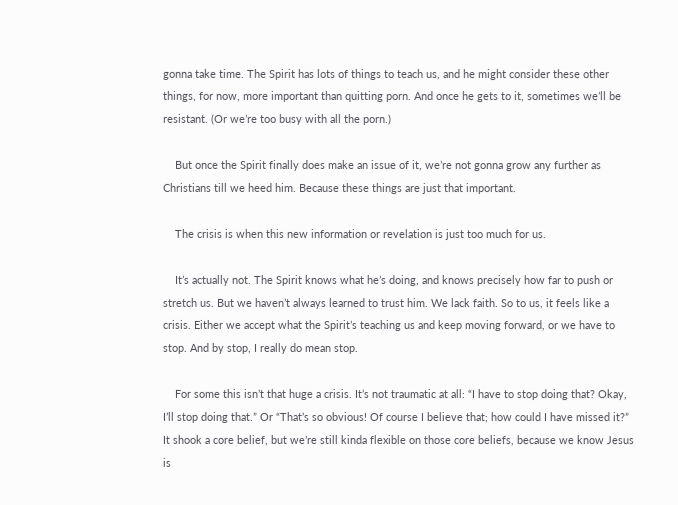gonna take time. The Spirit has lots of things to teach us, and he might consider these other things, for now, more important than quitting porn. And once he gets to it, sometimes we’ll be resistant. (Or we’re too busy with all the porn.)

    But once the Spirit finally does make an issue of it, we’re not gonna grow any further as Christians till we heed him. Because these things are just that important.

    The crisis is when this new information or revelation is just too much for us.

    It’s actually not. The Spirit knows what he’s doing, and knows precisely how far to push or stretch us. But we haven’t always learned to trust him. We lack faith. So to us, it feels like a crisis. Either we accept what the Spirit’s teaching us and keep moving forward, or we have to stop. And by stop, I really do mean stop.

    For some this isn’t that huge a crisis. It’s not traumatic at all: “I have to stop doing that? Okay, I’ll stop doing that.” Or “That’s so obvious! Of course I believe that; how could I have missed it?” It shook a core belief, but we’re still kinda flexible on those core beliefs, because we know Jesus is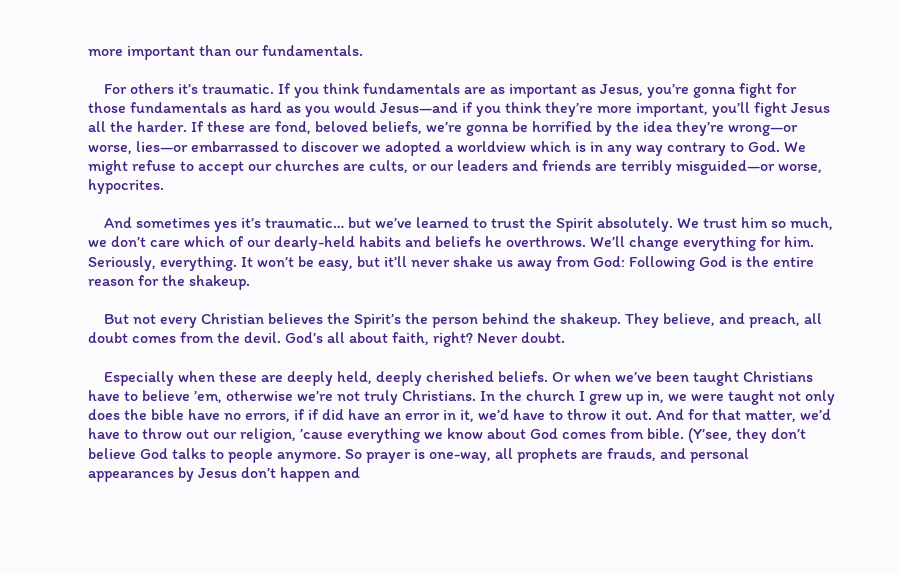more important than our fundamentals.

    For others it’s traumatic. If you think fundamentals are as important as Jesus, you’re gonna fight for those fundamentals as hard as you would Jesus—and if you think they’re more important, you’ll fight Jesus all the harder. If these are fond, beloved beliefs, we’re gonna be horrified by the idea they’re wrong—or worse, lies—or embarrassed to discover we adopted a worldview which is in any way contrary to God. We might refuse to accept our churches are cults, or our leaders and friends are terribly misguided—or worse, hypocrites.

    And sometimes yes it’s traumatic… but we’ve learned to trust the Spirit absolutely. We trust him so much, we don’t care which of our dearly-held habits and beliefs he overthrows. We’ll change everything for him. Seriously, everything. It won’t be easy, but it’ll never shake us away from God: Following God is the entire reason for the shakeup.

    But not every Christian believes the Spirit’s the person behind the shakeup. They believe, and preach, all doubt comes from the devil. God’s all about faith, right? Never doubt.

    Especially when these are deeply held, deeply cherished beliefs. Or when we’ve been taught Christians have to believe ’em, otherwise we’re not truly Christians. In the church I grew up in, we were taught not only does the bible have no errors, if if did have an error in it, we’d have to throw it out. And for that matter, we’d have to throw out our religion, ’cause everything we know about God comes from bible. (Y’see, they don’t believe God talks to people anymore. So prayer is one-way, all prophets are frauds, and personal appearances by Jesus don’t happen and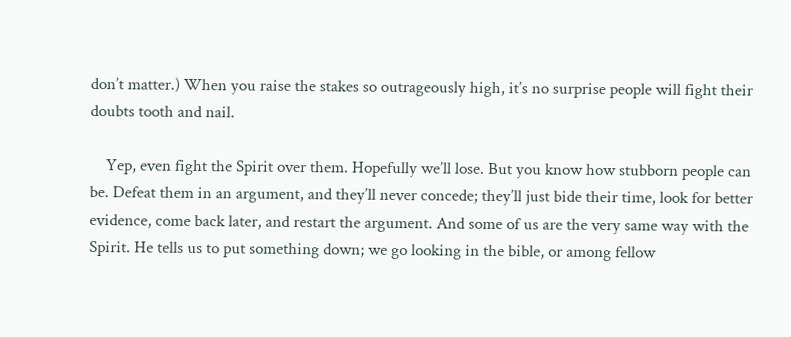don’t matter.) When you raise the stakes so outrageously high, it’s no surprise people will fight their doubts tooth and nail.

    Yep, even fight the Spirit over them. Hopefully we’ll lose. But you know how stubborn people can be. Defeat them in an argument, and they’ll never concede; they’ll just bide their time, look for better evidence, come back later, and restart the argument. And some of us are the very same way with the Spirit. He tells us to put something down; we go looking in the bible, or among fellow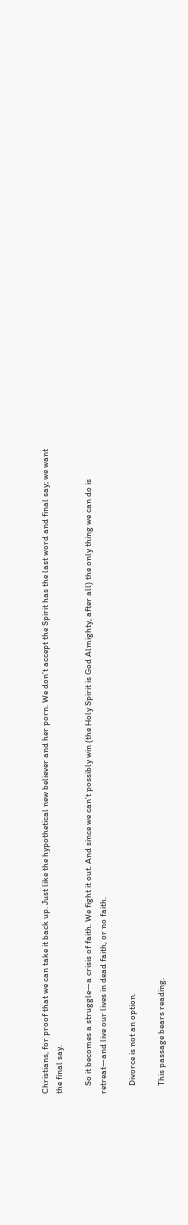Christians, for proof that we can take it back up. Just like the hypothetical new believer and her porn. We don’t accept the Spirit has the last word and final say; we want the final say.

    So it becomes a struggle—a crisis of faith. We fight it out. And since we can’t possibly win (the Holy Spirit is God Almighty, after all) the only thing we can do is retreat—and live our lives in dead faith, or no faith.

    Divorce is not an option.

    This passage bears reading.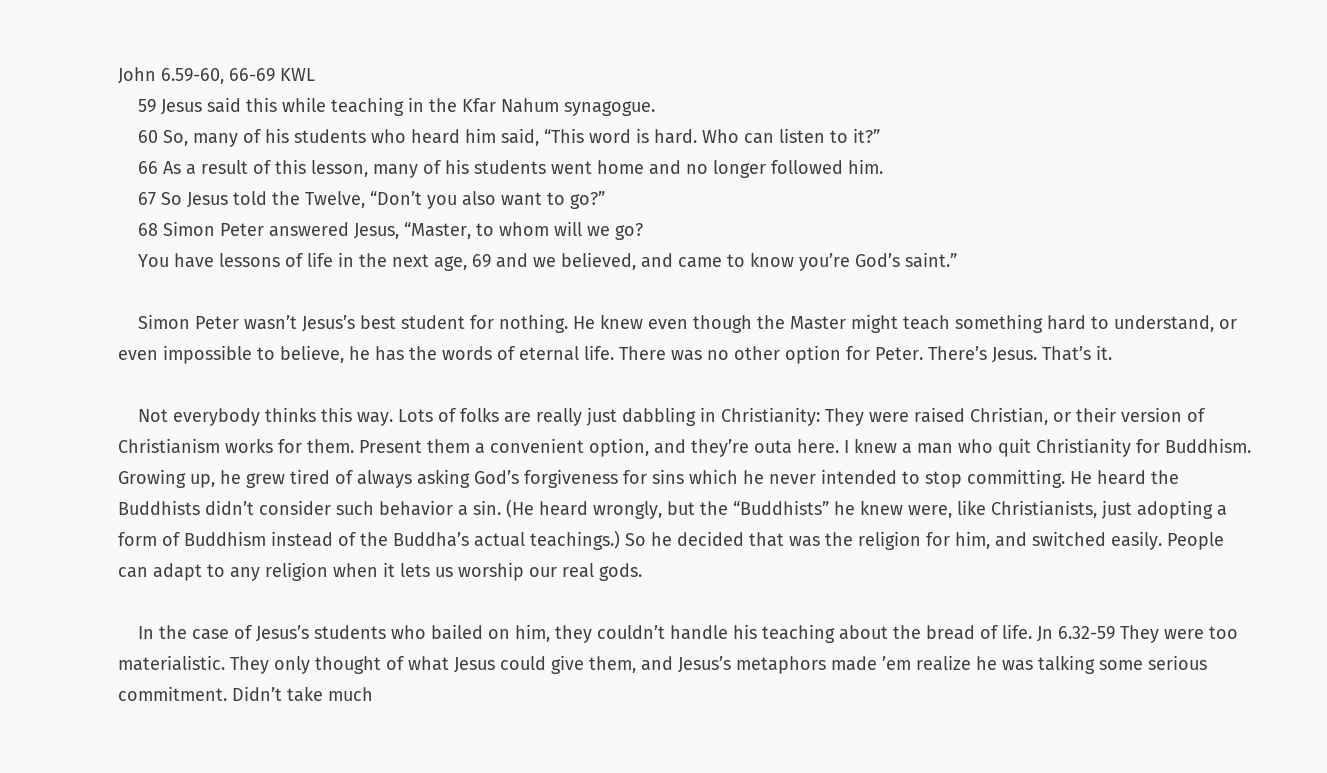John 6.59-60, 66-69 KWL
    59 Jesus said this while teaching in the Kfar Nahum synagogue.
    60 So, many of his students who heard him said, “This word is hard. Who can listen to it?”
    66 As a result of this lesson, many of his students went home and no longer followed him.
    67 So Jesus told the Twelve, “Don’t you also want to go?”
    68 Simon Peter answered Jesus, “Master, to whom will we go?
    You have lessons of life in the next age, 69 and we believed, and came to know you’re God’s saint.”

    Simon Peter wasn’t Jesus’s best student for nothing. He knew even though the Master might teach something hard to understand, or even impossible to believe, he has the words of eternal life. There was no other option for Peter. There’s Jesus. That’s it.

    Not everybody thinks this way. Lots of folks are really just dabbling in Christianity: They were raised Christian, or their version of Christianism works for them. Present them a convenient option, and they’re outa here. I knew a man who quit Christianity for Buddhism. Growing up, he grew tired of always asking God’s forgiveness for sins which he never intended to stop committing. He heard the Buddhists didn’t consider such behavior a sin. (He heard wrongly, but the “Buddhists” he knew were, like Christianists, just adopting a form of Buddhism instead of the Buddha’s actual teachings.) So he decided that was the religion for him, and switched easily. People can adapt to any religion when it lets us worship our real gods.

    In the case of Jesus’s students who bailed on him, they couldn’t handle his teaching about the bread of life. Jn 6.32-59 They were too materialistic. They only thought of what Jesus could give them, and Jesus’s metaphors made ’em realize he was talking some serious commitment. Didn’t take much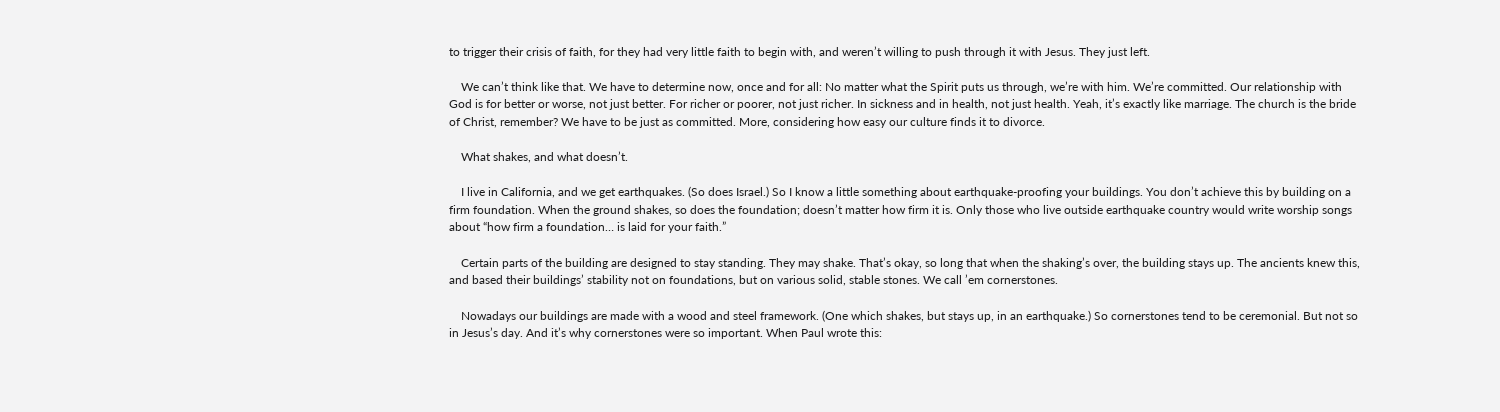to trigger their crisis of faith, for they had very little faith to begin with, and weren’t willing to push through it with Jesus. They just left.

    We can’t think like that. We have to determine now, once and for all: No matter what the Spirit puts us through, we’re with him. We’re committed. Our relationship with God is for better or worse, not just better. For richer or poorer, not just richer. In sickness and in health, not just health. Yeah, it’s exactly like marriage. The church is the bride of Christ, remember? We have to be just as committed. More, considering how easy our culture finds it to divorce.

    What shakes, and what doesn’t.

    I live in California, and we get earthquakes. (So does Israel.) So I know a little something about earthquake-proofing your buildings. You don’t achieve this by building on a firm foundation. When the ground shakes, so does the foundation; doesn’t matter how firm it is. Only those who live outside earthquake country would write worship songs about “how firm a foundation… is laid for your faith.”

    Certain parts of the building are designed to stay standing. They may shake. That’s okay, so long that when the shaking’s over, the building stays up. The ancients knew this, and based their buildings’ stability not on foundations, but on various solid, stable stones. We call ’em cornerstones.

    Nowadays our buildings are made with a wood and steel framework. (One which shakes, but stays up, in an earthquake.) So cornerstones tend to be ceremonial. But not so in Jesus’s day. And it’s why cornerstones were so important. When Paul wrote this: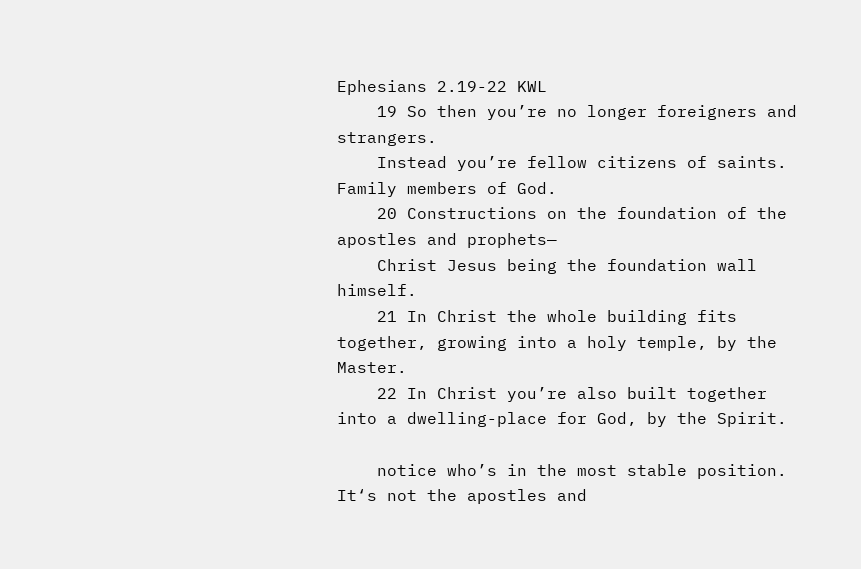Ephesians 2.19-22 KWL
    19 So then you’re no longer foreigners and strangers.
    Instead you’re fellow citizens of saints. Family members of God.
    20 Constructions on the foundation of the apostles and prophets—
    Christ Jesus being the foundation wall himself.
    21 In Christ the whole building fits together, growing into a holy temple, by the Master.
    22 In Christ you’re also built together into a dwelling-place for God, by the Spirit.

    notice who’s in the most stable position. It‘s not the apostles and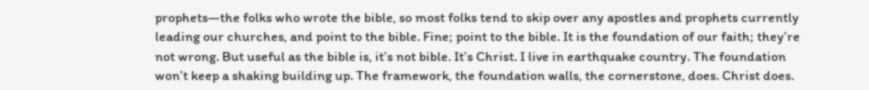prophets—the folks who wrote the bible, so most folks tend to skip over any apostles and prophets currently leading our churches, and point to the bible. Fine; point to the bible. It is the foundation of our faith; they’re not wrong. But useful as the bible is, it’s not bible. It’s Christ. I live in earthquake country. The foundation won’t keep a shaking building up. The framework, the foundation walls, the cornerstone, does. Christ does.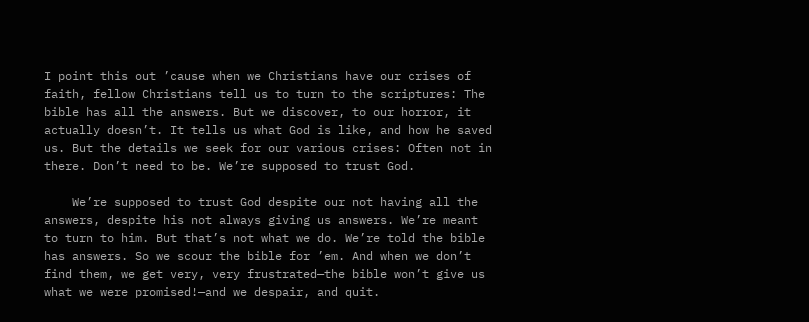I point this out ’cause when we Christians have our crises of faith, fellow Christians tell us to turn to the scriptures: The bible has all the answers. But we discover, to our horror, it actually doesn’t. It tells us what God is like, and how he saved us. But the details we seek for our various crises: Often not in there. Don’t need to be. We’re supposed to trust God.

    We’re supposed to trust God despite our not having all the answers, despite his not always giving us answers. We’re meant to turn to him. But that’s not what we do. We’re told the bible has answers. So we scour the bible for ’em. And when we don’t find them, we get very, very frustrated—the bible won’t give us what we were promised!—and we despair, and quit.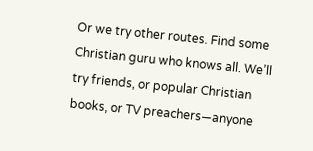Or we try other routes. Find some Christian guru who knows all. We’ll try friends, or popular Christian books, or TV preachers—anyone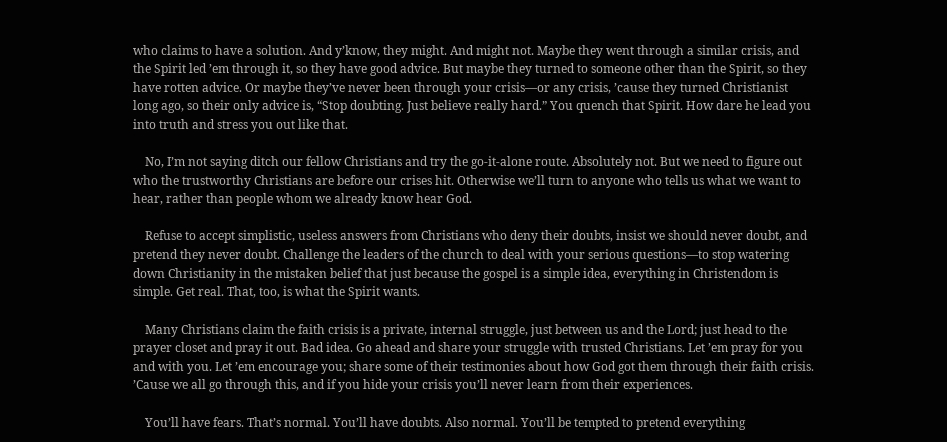who claims to have a solution. And y’know, they might. And might not. Maybe they went through a similar crisis, and the Spirit led ’em through it, so they have good advice. But maybe they turned to someone other than the Spirit, so they have rotten advice. Or maybe they’ve never been through your crisis—or any crisis, ’cause they turned Christianist long ago, so their only advice is, “Stop doubting. Just believe really hard.” You quench that Spirit. How dare he lead you into truth and stress you out like that.

    No, I’m not saying ditch our fellow Christians and try the go-it-alone route. Absolutely not. But we need to figure out who the trustworthy Christians are before our crises hit. Otherwise we’ll turn to anyone who tells us what we want to hear, rather than people whom we already know hear God.

    Refuse to accept simplistic, useless answers from Christians who deny their doubts, insist we should never doubt, and pretend they never doubt. Challenge the leaders of the church to deal with your serious questions—to stop watering down Christianity in the mistaken belief that just because the gospel is a simple idea, everything in Christendom is simple. Get real. That, too, is what the Spirit wants.

    Many Christians claim the faith crisis is a private, internal struggle, just between us and the Lord; just head to the prayer closet and pray it out. Bad idea. Go ahead and share your struggle with trusted Christians. Let ’em pray for you and with you. Let ’em encourage you; share some of their testimonies about how God got them through their faith crisis. ’Cause we all go through this, and if you hide your crisis you’ll never learn from their experiences.

    You’ll have fears. That’s normal. You’ll have doubts. Also normal. You’ll be tempted to pretend everything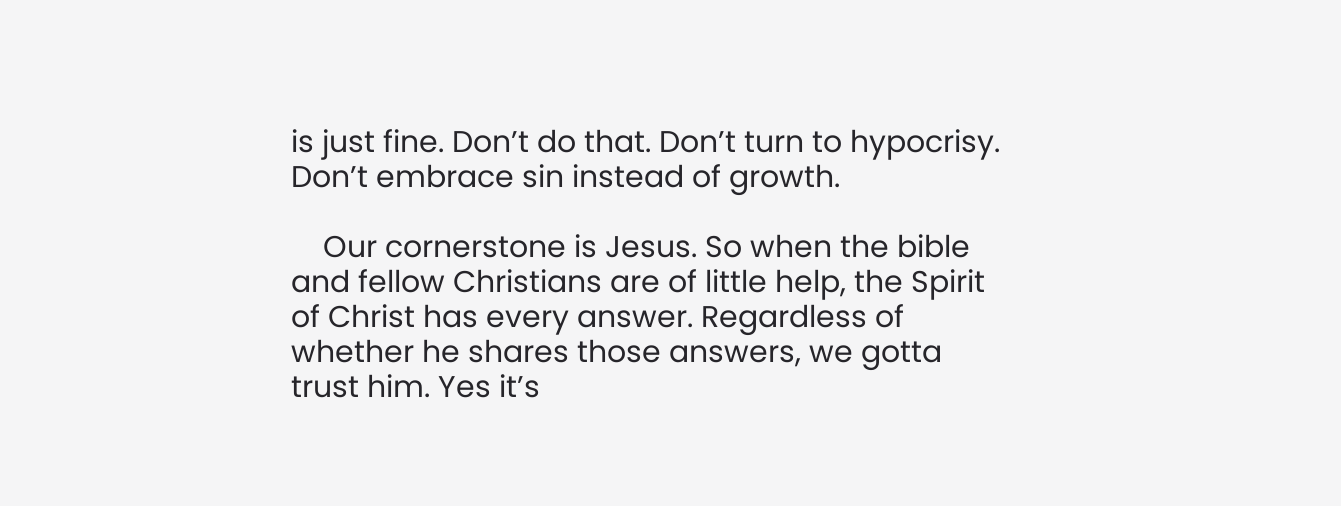is just fine. Don’t do that. Don’t turn to hypocrisy. Don’t embrace sin instead of growth.

    Our cornerstone is Jesus. So when the bible and fellow Christians are of little help, the Spirit of Christ has every answer. Regardless of whether he shares those answers, we gotta trust him. Yes it’s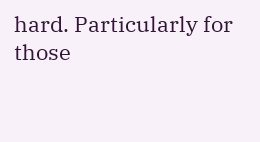hard. Particularly for those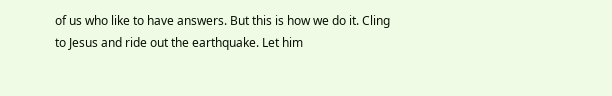of us who like to have answers. But this is how we do it. Cling to Jesus and ride out the earthquake. Let him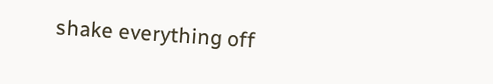shake everything off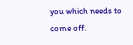you which needs to come off.